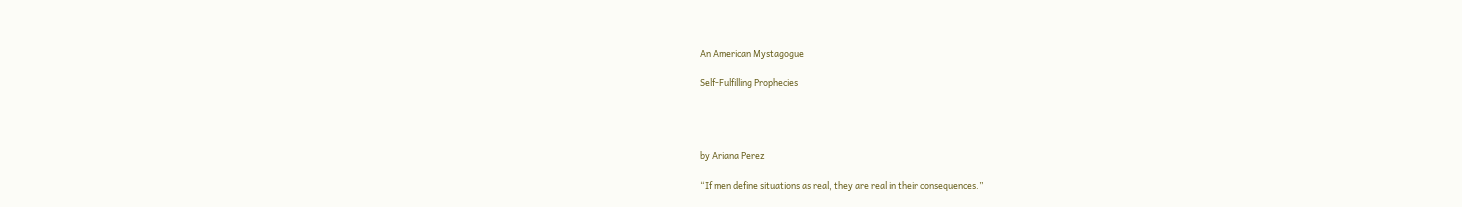An American Mystagogue

Self-Fulfilling Prophecies




by Ariana Perez

“If men define situations as real, they are real in their consequences.”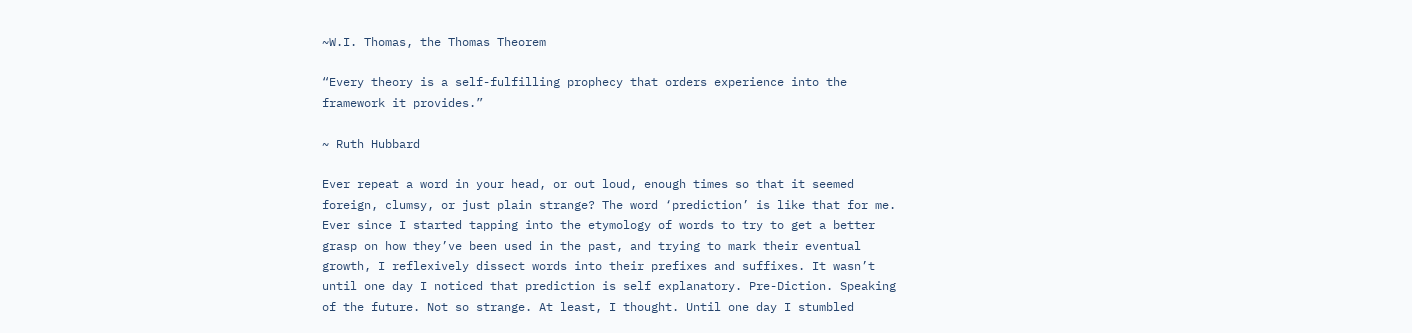~W.I. Thomas, the Thomas Theorem

“Every theory is a self-fulfilling prophecy that orders experience into the framework it provides.”

~ Ruth Hubbard

Ever repeat a word in your head, or out loud, enough times so that it seemed foreign, clumsy, or just plain strange? The word ‘prediction’ is like that for me. Ever since I started tapping into the etymology of words to try to get a better grasp on how they’ve been used in the past, and trying to mark their eventual growth, I reflexively dissect words into their prefixes and suffixes. It wasn’t until one day I noticed that prediction is self explanatory. Pre-Diction. Speaking of the future. Not so strange. At least, I thought. Until one day I stumbled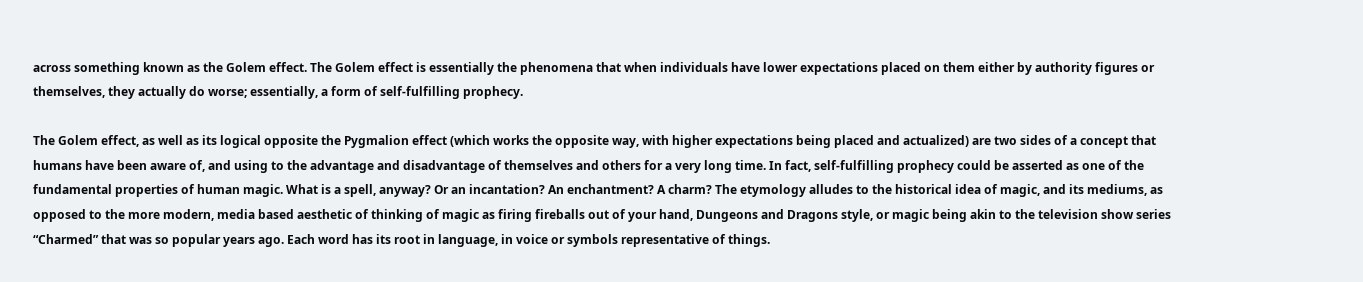across something known as the Golem effect. The Golem effect is essentially the phenomena that when individuals have lower expectations placed on them either by authority figures or themselves, they actually do worse; essentially, a form of self-fulfilling prophecy.

The Golem effect, as well as its logical opposite the Pygmalion effect (which works the opposite way, with higher expectations being placed and actualized) are two sides of a concept that humans have been aware of, and using to the advantage and disadvantage of themselves and others for a very long time. In fact, self-fulfilling prophecy could be asserted as one of the fundamental properties of human magic. What is a spell, anyway? Or an incantation? An enchantment? A charm? The etymology alludes to the historical idea of magic, and its mediums, as opposed to the more modern, media based aesthetic of thinking of magic as firing fireballs out of your hand, Dungeons and Dragons style, or magic being akin to the television show series “Charmed” that was so popular years ago. Each word has its root in language, in voice or symbols representative of things.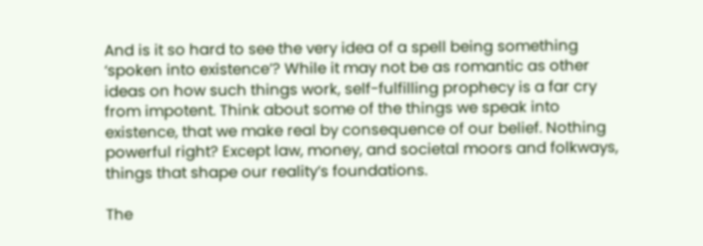And is it so hard to see the very idea of a spell being something ‘spoken into existence’? While it may not be as romantic as other ideas on how such things work, self-fulfilling prophecy is a far cry from impotent. Think about some of the things we speak into existence, that we make real by consequence of our belief. Nothing powerful right? Except law, money, and societal moors and folkways, things that shape our reality’s foundations.

The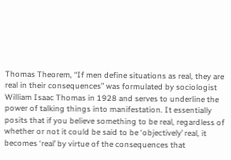Thomas Theorem, “If men define situations as real, they are real in their consequences” was formulated by sociologist William Isaac Thomas in 1928 and serves to underline the power of talking things into manifestation. It essentially posits that if you believe something to be real, regardless of whether or not it could be said to be ‘objectively’ real, it becomes ‘real’ by virtue of the consequences that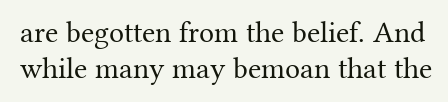are begotten from the belief. And while many may bemoan that the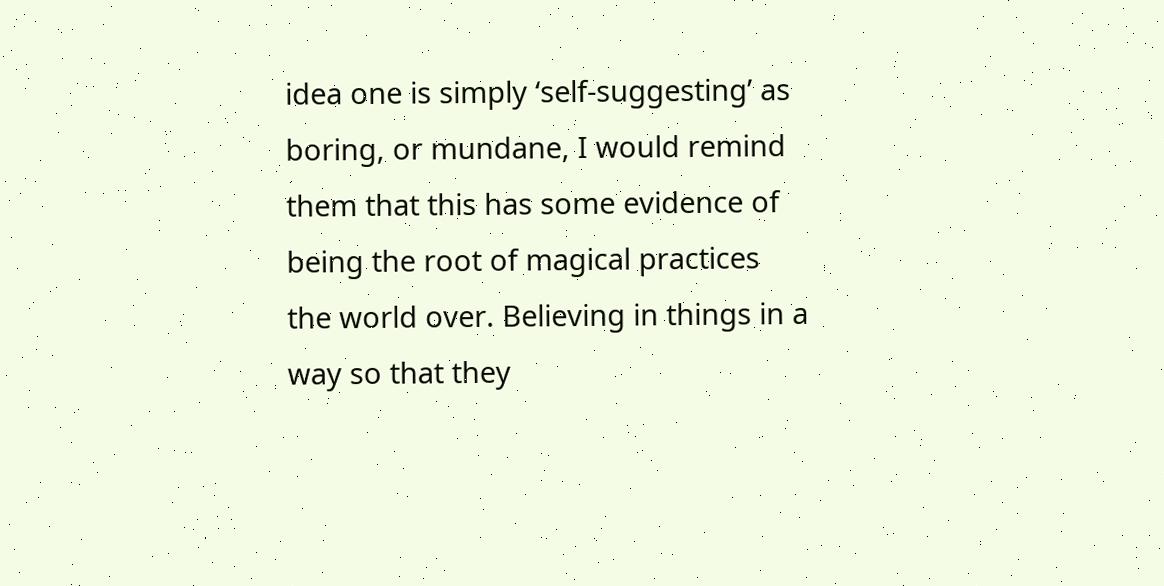idea one is simply ‘self-suggesting’ as boring, or mundane, I would remind them that this has some evidence of being the root of magical practices the world over. Believing in things in a way so that they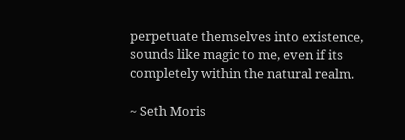perpetuate themselves into existence, sounds like magic to me, even if its completely within the natural realm.

~ Seth Moris